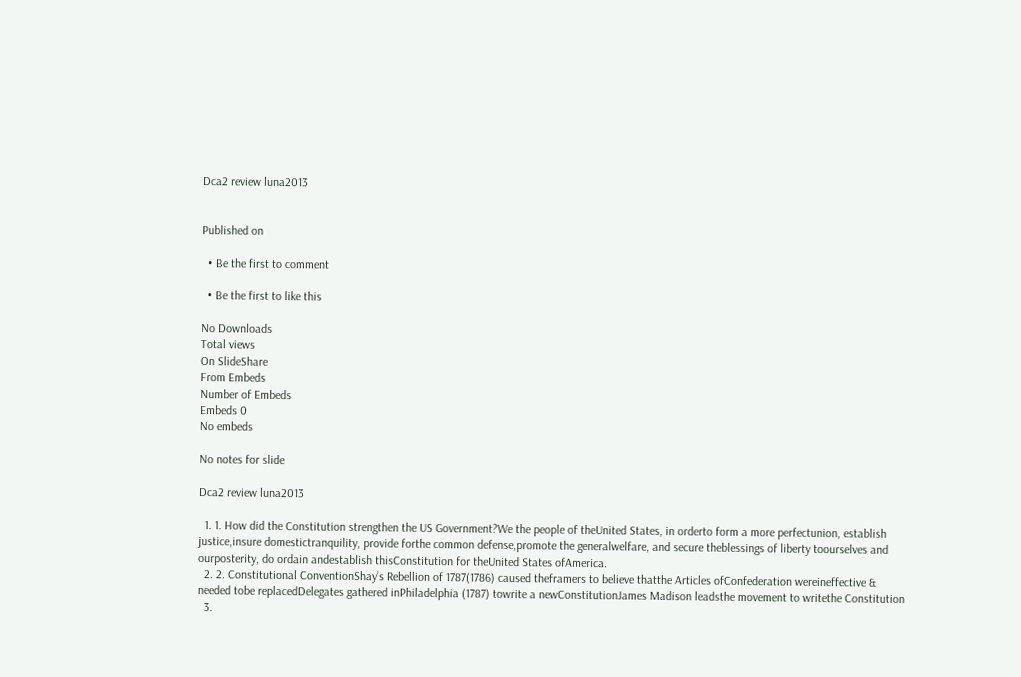Dca2 review luna2013


Published on

  • Be the first to comment

  • Be the first to like this

No Downloads
Total views
On SlideShare
From Embeds
Number of Embeds
Embeds 0
No embeds

No notes for slide

Dca2 review luna2013

  1. 1. How did the Constitution strengthen the US Government?We the people of theUnited States, in orderto form a more perfectunion, establish justice,insure domestictranquility, provide forthe common defense,promote the generalwelfare, and secure theblessings of liberty toourselves and ourposterity, do ordain andestablish thisConstitution for theUnited States ofAmerica.
  2. 2. Constitutional ConventionShay’s Rebellion of 1787(1786) caused theframers to believe thatthe Articles ofConfederation wereineffective & needed tobe replacedDelegates gathered inPhiladelphia (1787) towrite a newConstitutionJames Madison leadsthe movement to writethe Constitution
  3.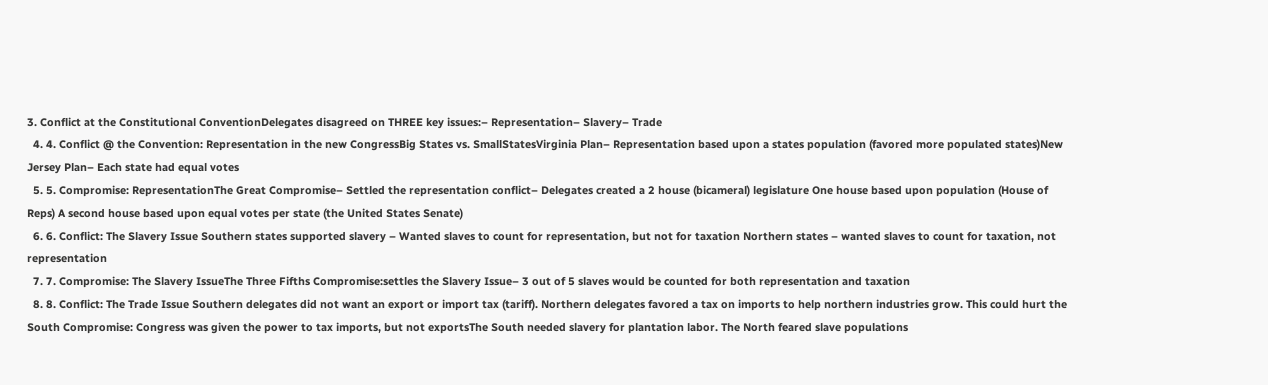3. Conflict at the Constitutional ConventionDelegates disagreed on THREE key issues:– Representation– Slavery– Trade
  4. 4. Conflict @ the Convention: Representation in the new CongressBig States vs. SmallStatesVirginia Plan– Representation based upon a states population (favored more populated states)New Jersey Plan– Each state had equal votes
  5. 5. Compromise: RepresentationThe Great Compromise– Settled the representation conflict– Delegates created a 2 house (bicameral) legislature One house based upon population (House of Reps) A second house based upon equal votes per state (the United States Senate)
  6. 6. Conflict: The Slavery Issue Southern states supported slavery – Wanted slaves to count for representation, but not for taxation Northern states – wanted slaves to count for taxation, not representation
  7. 7. Compromise: The Slavery IssueThe Three Fifths Compromise:settles the Slavery Issue– 3 out of 5 slaves would be counted for both representation and taxation
  8. 8. Conflict: The Trade Issue Southern delegates did not want an export or import tax (tariff). Northern delegates favored a tax on imports to help northern industries grow. This could hurt the South Compromise: Congress was given the power to tax imports, but not exportsThe South needed slavery for plantation labor. The North feared slave populations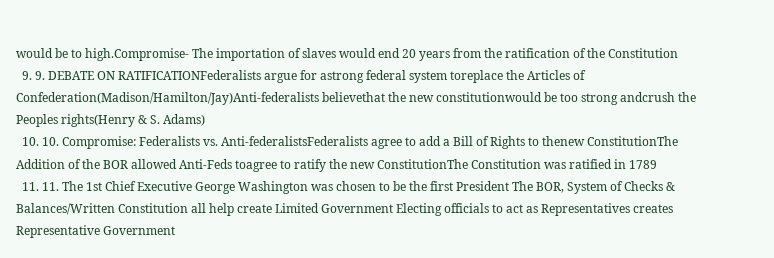would be to high.Compromise- The importation of slaves would end 20 years from the ratification of the Constitution
  9. 9. DEBATE ON RATIFICATIONFederalists argue for astrong federal system toreplace the Articles of Confederation(Madison/Hamilton/Jay)Anti-federalists believethat the new constitutionwould be too strong andcrush the Peoples rights(Henry & S. Adams)
  10. 10. Compromise: Federalists vs. Anti-federalistsFederalists agree to add a Bill of Rights to thenew ConstitutionThe Addition of the BOR allowed Anti-Feds toagree to ratify the new ConstitutionThe Constitution was ratified in 1789
  11. 11. The 1st Chief Executive George Washington was chosen to be the first President The BOR, System of Checks & Balances/Written Constitution all help create Limited Government Electing officials to act as Representatives creates Representative Government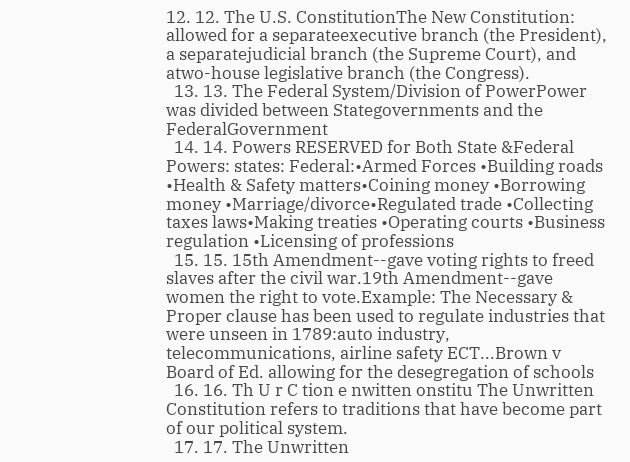12. 12. The U.S. ConstitutionThe New Constitution: allowed for a separateexecutive branch (the President), a separatejudicial branch (the Supreme Court), and atwo-house legislative branch (the Congress).
  13. 13. The Federal System/Division of PowerPower was divided between Stategovernments and the FederalGovernment
  14. 14. Powers RESERVED for Both State &Federal Powers: states: Federal:•Armed Forces •Building roads •Health & Safety matters•Coining money •Borrowing money •Marriage/divorce•Regulated trade •Collecting taxes laws•Making treaties •Operating courts •Business regulation •Licensing of professions
  15. 15. 15th Amendment--gave voting rights to freed slaves after the civil war.19th Amendment--gave women the right to vote.Example: The Necessary & Proper clause has been used to regulate industries that were unseen in 1789:auto industry, telecommunications, airline safety ECT...Brown v Board of Ed. allowing for the desegregation of schools
  16. 16. Th U r C tion e nwitten onstitu The Unwritten Constitution refers to traditions that have become part of our political system.
  17. 17. The Unwritten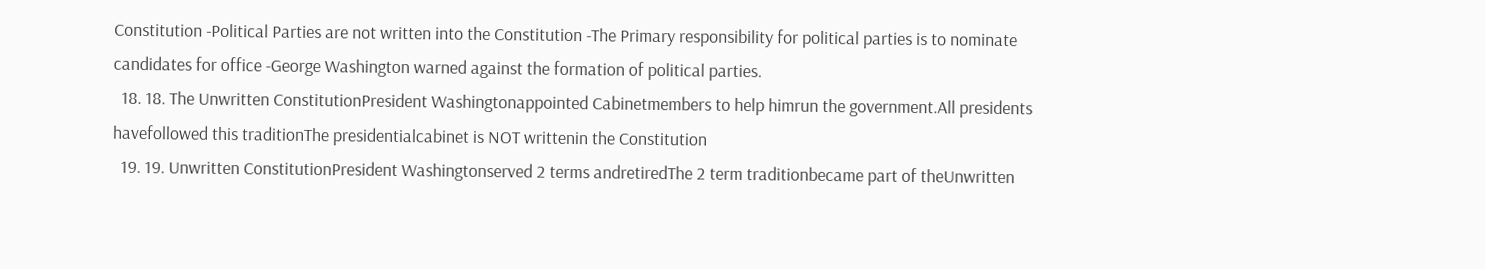Constitution -Political Parties are not written into the Constitution -The Primary responsibility for political parties is to nominate candidates for office -George Washington warned against the formation of political parties.
  18. 18. The Unwritten ConstitutionPresident Washingtonappointed Cabinetmembers to help himrun the government.All presidents havefollowed this traditionThe presidentialcabinet is NOT writtenin the Constitution
  19. 19. Unwritten ConstitutionPresident Washingtonserved 2 terms andretiredThe 2 term traditionbecame part of theUnwritten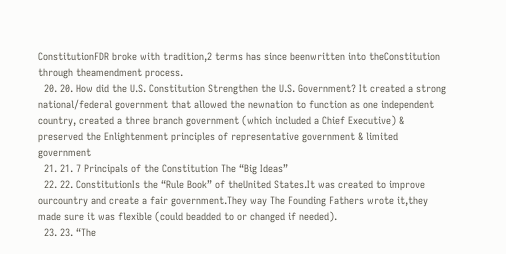ConstitutionFDR broke with tradition,2 terms has since beenwritten into theConstitution through theamendment process.
  20. 20. How did the U.S. Constitution Strengthen the U.S. Government? It created a strong national/federal government that allowed the newnation to function as one independent country, created a three branch government (which included a Chief Executive) & preserved the Enlightenment principles of representative government & limited government
  21. 21. 7 Principals of the Constitution The “Big Ideas”
  22. 22. ConstitutionIs the “Rule Book” of theUnited States.It was created to improve ourcountry and create a fair government.They way The Founding Fathers wrote it,they made sure it was flexible (could beadded to or changed if needed).
  23. 23. “The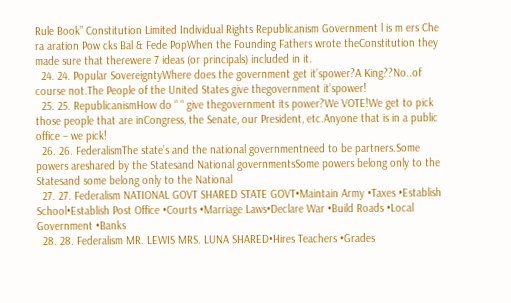Rule Book” Constitution Limited Individual Rights Republicanism Government l is m ers Che ra aration Pow cks Bal & Fede PopWhen the Founding Fathers wrote theConstitution they made sure that therewere 7 ideas (or principals) included in it.
  24. 24. Popular SovereigntyWhere does the government get it’spower?A King??No..of course not.The People of the United States give thegovernment it’spower!
  25. 25. RepublicanismHow do “ “ give thegovernment its power?We VOTE!We get to pick those people that are inCongress, the Senate, our President, etc.Anyone that is in a public office – we pick!
  26. 26. FederalismThe state’s and the national governmentneed to be partners.Some powers areshared by the Statesand National governmentsSome powers belong only to the Statesand some belong only to the National
  27. 27. Federalism NATIONAL GOVT SHARED STATE GOVT•Maintain Army •Taxes •Establish School•Establish Post Office •Courts •Marriage Laws•Declare War •Build Roads •Local Government •Banks
  28. 28. Federalism MR. LEWIS MRS. LUNA SHARED•Hires Teachers •Grades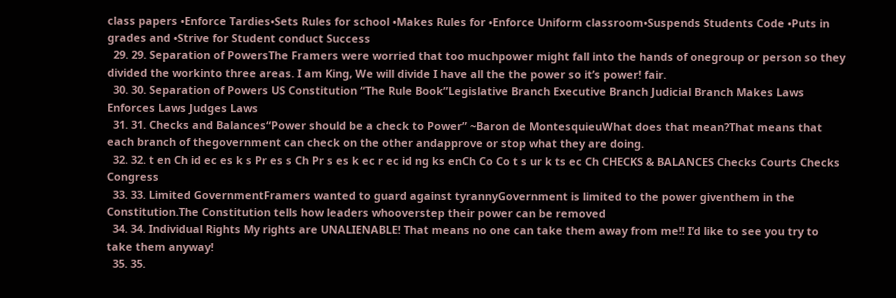class papers •Enforce Tardies•Sets Rules for school •Makes Rules for •Enforce Uniform classroom•Suspends Students Code •Puts in grades and •Strive for Student conduct Success
  29. 29. Separation of PowersThe Framers were worried that too muchpower might fall into the hands of onegroup or person so they divided the workinto three areas. I am King, We will divide I have all the the power so it’s power! fair.
  30. 30. Separation of Powers US Constitution “The Rule Book”Legislative Branch Executive Branch Judicial Branch Makes Laws Enforces Laws Judges Laws
  31. 31. Checks and Balances“Power should be a check to Power” ~Baron de MontesquieuWhat does that mean?That means that each branch of thegovernment can check on the other andapprove or stop what they are doing.
  32. 32. t en Ch id ec es k s Pr es s Ch Pr s es k ec r ec id ng ks enCh Co Co t s ur k ts ec Ch CHECKS & BALANCES Checks Courts Checks Congress
  33. 33. Limited GovernmentFramers wanted to guard against tyrannyGovernment is limited to the power giventhem in the Constitution.The Constitution tells how leaders whooverstep their power can be removed
  34. 34. Individual Rights My rights are UNALIENABLE! That means no one can take them away from me!! I’d like to see you try to take them anyway!
  35. 35.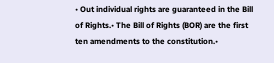• Out individual rights are guaranteed in the Bill of Rights.• The Bill of Rights (BOR) are the first ten amendments to the constitution.•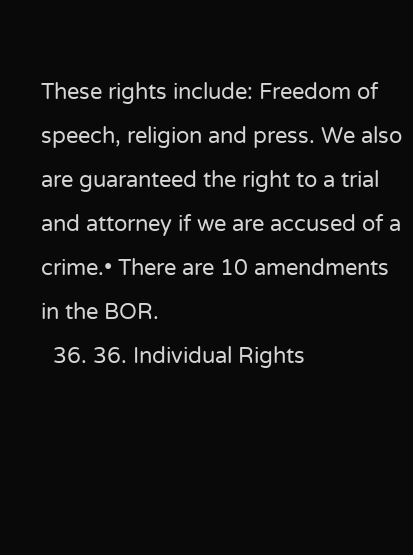These rights include: Freedom of speech, religion and press. We also are guaranteed the right to a trial and attorney if we are accused of a crime.• There are 10 amendments in the BOR.
  36. 36. Individual Rights